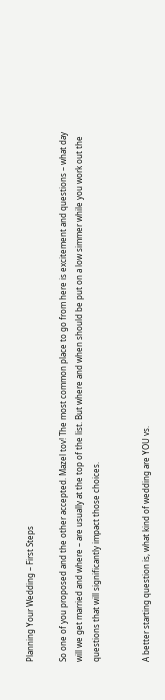Planning Your Wedding – First Steps

So one of you proposed and the other accepted. Mazel tov! The most common place to go from here is excitement and questions – what day will we get married and where – are usually at the top of the list. But where and when should be put on a low simmer while you work out the questions that will significantly impact those choices.


A better starting question is, what kind of wedding are YOU vs.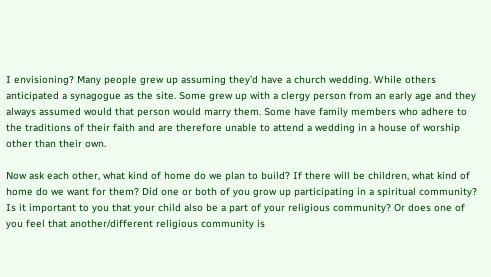I envisioning? Many people grew up assuming they’d have a church wedding. While others anticipated a synagogue as the site. Some grew up with a clergy person from an early age and they always assumed would that person would marry them. Some have family members who adhere to the traditions of their faith and are therefore unable to attend a wedding in a house of worship other than their own.

Now ask each other, what kind of home do we plan to build? If there will be children, what kind of home do we want for them? Did one or both of you grow up participating in a spiritual community? Is it important to you that your child also be a part of your religious community? Or does one of you feel that another/different religious community is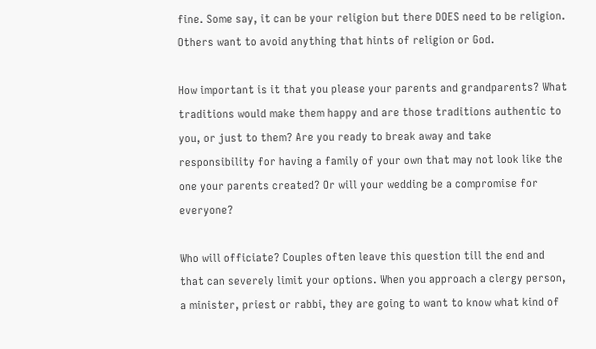fine. Some say, it can be your religion but there DOES need to be religion. Others want to avoid anything that hints of religion or God.

How important is it that you please your parents and grandparents? What traditions would make them happy and are those traditions authentic to you, or just to them? Are you ready to break away and take responsibility for having a family of your own that may not look like the one your parents created? Or will your wedding be a compromise for everyone?

Who will officiate? Couples often leave this question till the end and that can severely limit your options. When you approach a clergy person, a minister, priest or rabbi, they are going to want to know what kind of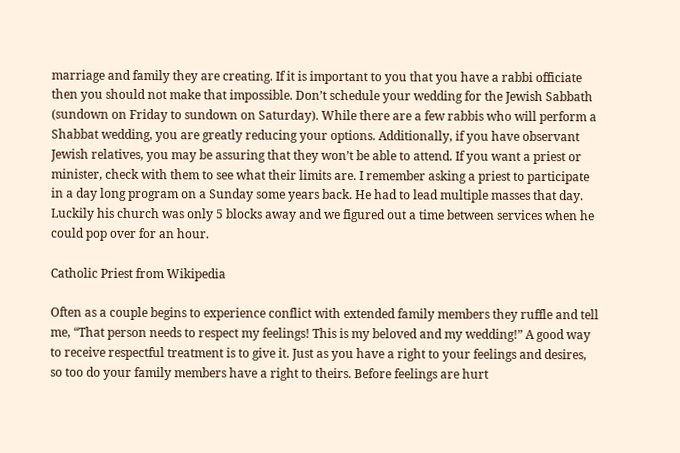marriage and family they are creating. If it is important to you that you have a rabbi officiate then you should not make that impossible. Don’t schedule your wedding for the Jewish Sabbath (sundown on Friday to sundown on Saturday). While there are a few rabbis who will perform a Shabbat wedding, you are greatly reducing your options. Additionally, if you have observant Jewish relatives, you may be assuring that they won’t be able to attend. If you want a priest or minister, check with them to see what their limits are. I remember asking a priest to participate in a day long program on a Sunday some years back. He had to lead multiple masses that day. Luckily his church was only 5 blocks away and we figured out a time between services when he could pop over for an hour.

Catholic Priest from Wikipedia

Often as a couple begins to experience conflict with extended family members they ruffle and tell me, “That person needs to respect my feelings! This is my beloved and my wedding!” A good way to receive respectful treatment is to give it. Just as you have a right to your feelings and desires, so too do your family members have a right to theirs. Before feelings are hurt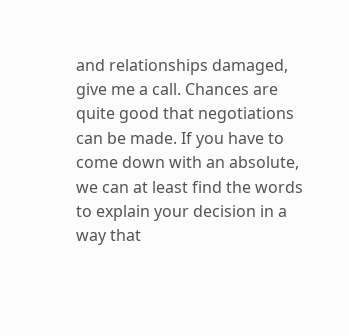and relationships damaged, give me a call. Chances are quite good that negotiations can be made. If you have to come down with an absolute, we can at least find the words to explain your decision in a way that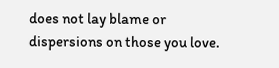does not lay blame or dispersions on those you love.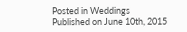Posted in Weddings
Published on June 10th, 2015